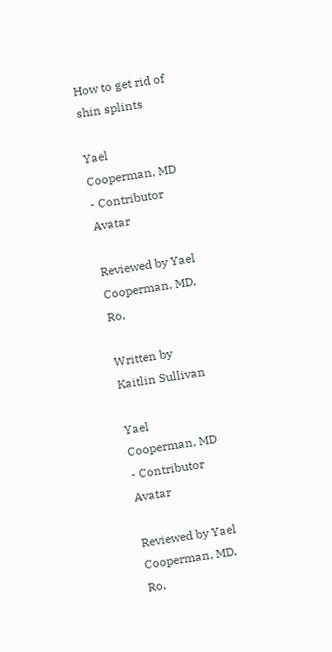How to get rid of shin splints

Yael Cooperman, MD - Contributor Avatar

Reviewed by Yael Cooperman, MD, Ro,

Written by Kaitlin Sullivan

Yael Cooperman, MD - Contributor Avatar

Reviewed by Yael Cooperman, MD, Ro,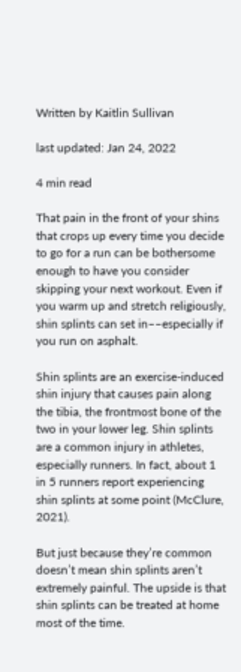Written by Kaitlin Sullivan

last updated: Jan 24, 2022

4 min read

That pain in the front of your shins that crops up every time you decide to go for a run can be bothersome enough to have you consider skipping your next workout. Even if you warm up and stretch religiously, shin splints can set in––especially if you run on asphalt.

Shin splints are an exercise-induced shin injury that causes pain along the tibia, the frontmost bone of the two in your lower leg. Shin splints are a common injury in athletes, especially runners. In fact, about 1 in 5 runners report experiencing shin splints at some point (McClure, 2021).

But just because they’re common doesn’t mean shin splints aren’t extremely painful. The upside is that shin splints can be treated at home most of the time.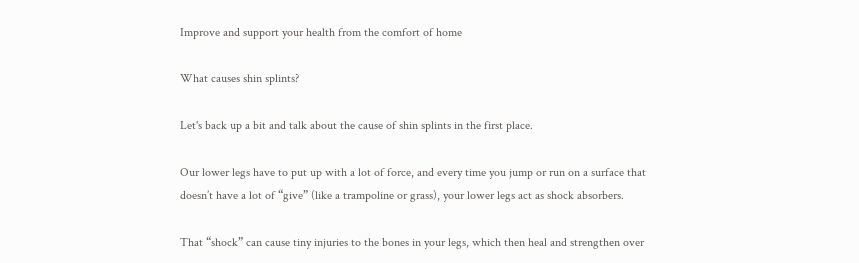Improve and support your health from the comfort of home

What causes shin splints?

Let's back up a bit and talk about the cause of shin splints in the first place.

Our lower legs have to put up with a lot of force, and every time you jump or run on a surface that doesn’t have a lot of “give” (like a trampoline or grass), your lower legs act as shock absorbers.

That “shock” can cause tiny injuries to the bones in your legs, which then heal and strengthen over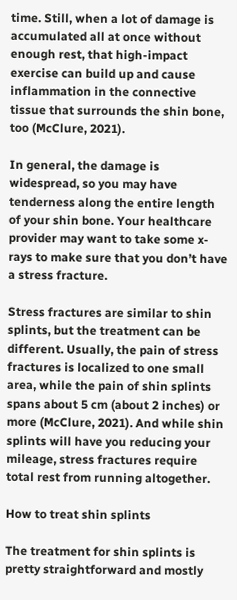time. Still, when a lot of damage is accumulated all at once without enough rest, that high-impact exercise can build up and cause inflammation in the connective tissue that surrounds the shin bone, too (McClure, 2021).

In general, the damage is widespread, so you may have tenderness along the entire length of your shin bone. Your healthcare provider may want to take some x-rays to make sure that you don’t have a stress fracture.

Stress fractures are similar to shin splints, but the treatment can be different. Usually, the pain of stress fractures is localized to one small area, while the pain of shin splints spans about 5 cm (about 2 inches) or more (McClure, 2021). And while shin splints will have you reducing your mileage, stress fractures require total rest from running altogether.

How to treat shin splints

The treatment for shin splints is pretty straightforward and mostly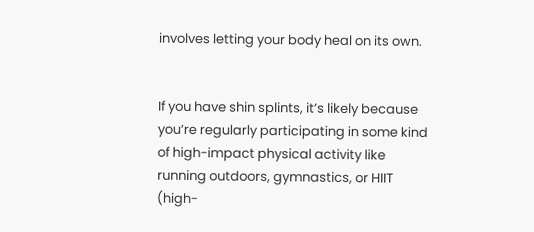involves letting your body heal on its own.


If you have shin splints, it’s likely because you’re regularly participating in some kind of high-impact physical activity like running outdoors, gymnastics, or HIIT (high-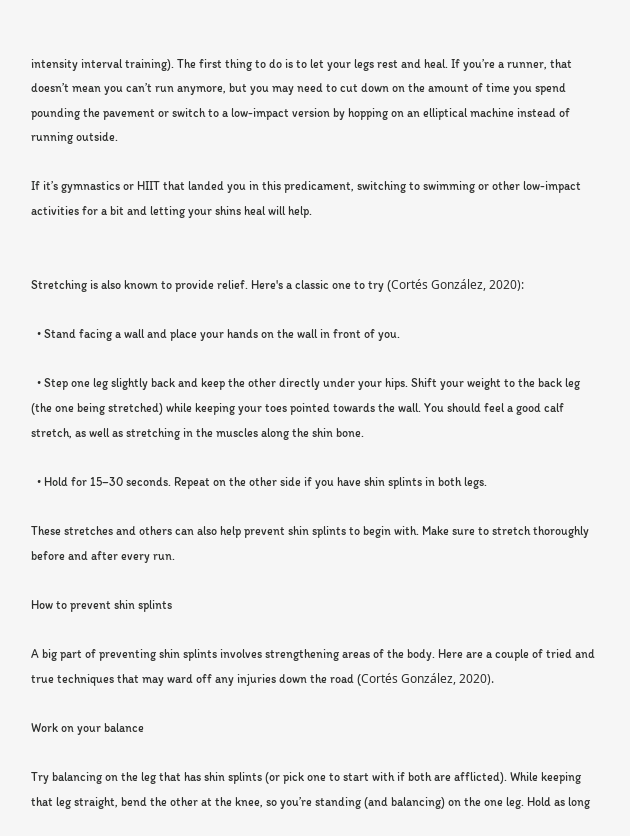intensity interval training). The first thing to do is to let your legs rest and heal. If you’re a runner, that doesn’t mean you can’t run anymore, but you may need to cut down on the amount of time you spend pounding the pavement or switch to a low-impact version by hopping on an elliptical machine instead of running outside.

If it’s gymnastics or HIIT that landed you in this predicament, switching to swimming or other low-impact activities for a bit and letting your shins heal will help.


Stretching is also known to provide relief. Here's a classic one to try (Cortés González, 2020):

  • Stand facing a wall and place your hands on the wall in front of you.

  • Step one leg slightly back and keep the other directly under your hips. Shift your weight to the back leg (the one being stretched) while keeping your toes pointed towards the wall. You should feel a good calf stretch, as well as stretching in the muscles along the shin bone.

  • Hold for 15–30 seconds. Repeat on the other side if you have shin splints in both legs.

These stretches and others can also help prevent shin splints to begin with. Make sure to stretch thoroughly before and after every run.

How to prevent shin splints

A big part of preventing shin splints involves strengthening areas of the body. Here are a couple of tried and true techniques that may ward off any injuries down the road (Cortés González, 2020).

Work on your balance

Try balancing on the leg that has shin splints (or pick one to start with if both are afflicted). While keeping that leg straight, bend the other at the knee, so you’re standing (and balancing) on the one leg. Hold as long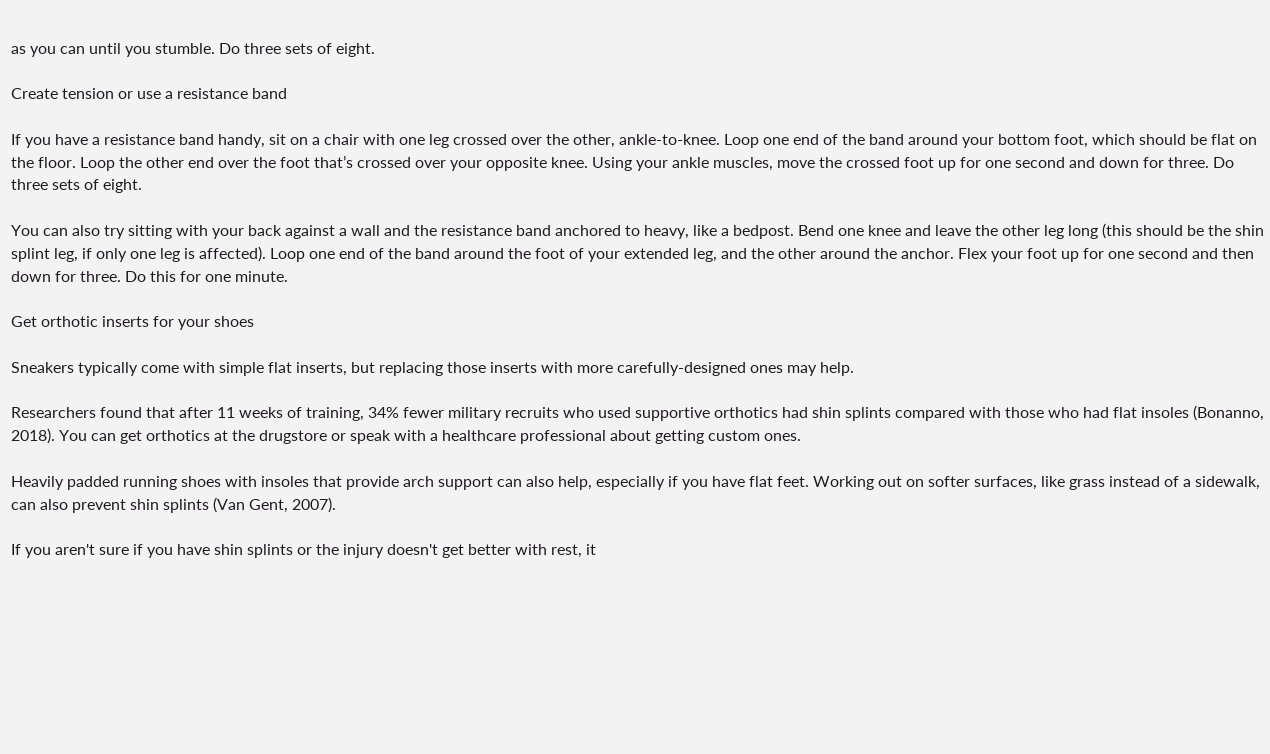as you can until you stumble. Do three sets of eight.

Create tension or use a resistance band

If you have a resistance band handy, sit on a chair with one leg crossed over the other, ankle-to-knee. Loop one end of the band around your bottom foot, which should be flat on the floor. Loop the other end over the foot that’s crossed over your opposite knee. Using your ankle muscles, move the crossed foot up for one second and down for three. Do three sets of eight.

You can also try sitting with your back against a wall and the resistance band anchored to heavy, like a bedpost. Bend one knee and leave the other leg long (this should be the shin splint leg, if only one leg is affected). Loop one end of the band around the foot of your extended leg, and the other around the anchor. Flex your foot up for one second and then down for three. Do this for one minute.

Get orthotic inserts for your shoes

Sneakers typically come with simple flat inserts, but replacing those inserts with more carefully-designed ones may help.

Researchers found that after 11 weeks of training, 34% fewer military recruits who used supportive orthotics had shin splints compared with those who had flat insoles (Bonanno, 2018). You can get orthotics at the drugstore or speak with a healthcare professional about getting custom ones.

Heavily padded running shoes with insoles that provide arch support can also help, especially if you have flat feet. Working out on softer surfaces, like grass instead of a sidewalk, can also prevent shin splints (Van Gent, 2007).

If you aren't sure if you have shin splints or the injury doesn't get better with rest, it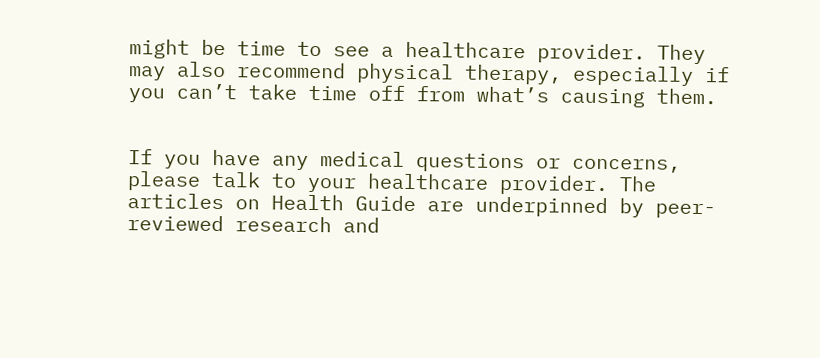might be time to see a healthcare provider. They may also recommend physical therapy, especially if you can’t take time off from what’s causing them.


If you have any medical questions or concerns, please talk to your healthcare provider. The articles on Health Guide are underpinned by peer-reviewed research and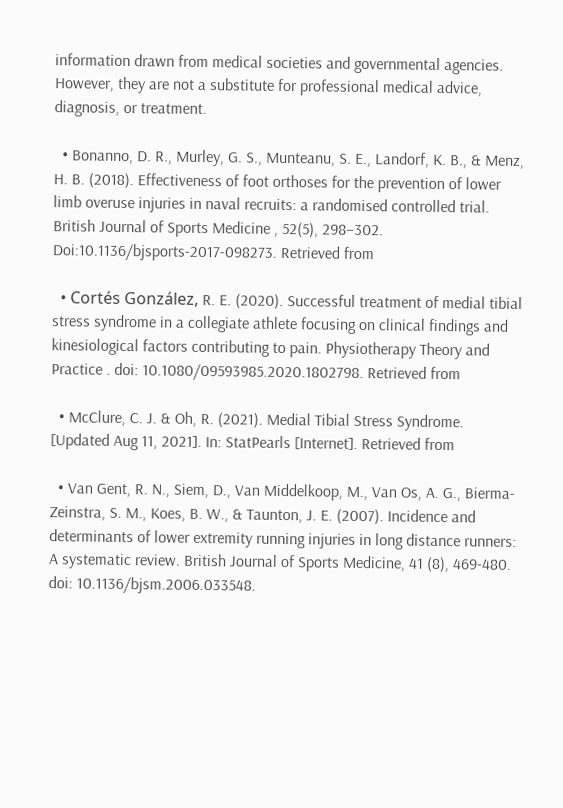information drawn from medical societies and governmental agencies. However, they are not a substitute for professional medical advice, diagnosis, or treatment.

  • Bonanno, D. R., Murley, G. S., Munteanu, S. E., Landorf, K. B., & Menz, H. B. (2018). Effectiveness of foot orthoses for the prevention of lower limb overuse injuries in naval recruits: a randomised controlled trial. British Journal of Sports Medicine , 52(5), 298–302. Doi:10.1136/bjsports-2017-098273. Retrieved from

  • Cortés González, R. E. (2020). Successful treatment of medial tibial stress syndrome in a collegiate athlete focusing on clinical findings and kinesiological factors contributing to pain. Physiotherapy Theory and Practice . doi: 10.1080/09593985.2020.1802798. Retrieved from

  • McClure, C. J. & Oh, R. (2021). Medial Tibial Stress Syndrome. [Updated Aug 11, 2021]. In: StatPearls [Internet]. Retrieved from

  • Van Gent, R. N., Siem, D., Van Middelkoop, M., Van Os, A. G., Bierma-Zeinstra, S. M., Koes, B. W., & Taunton, J. E. (2007). Incidence and determinants of lower extremity running injuries in long distance runners: A systematic review. British Journal of Sports Medicine, 41 (8), 469-480. doi: 10.1136/bjsm.2006.033548.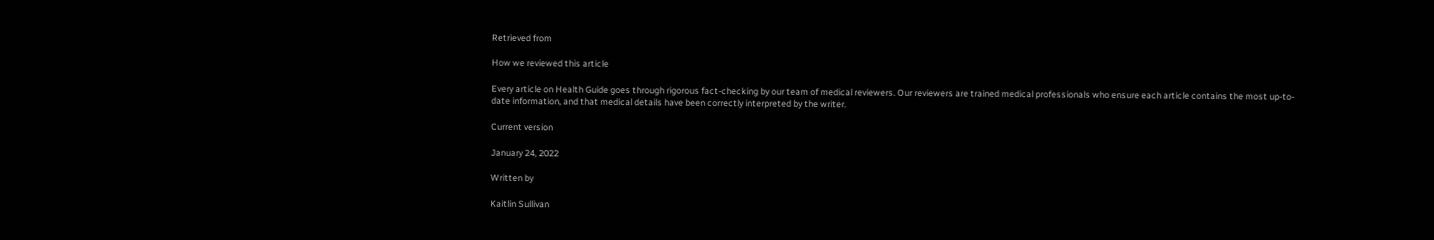Retrieved from

How we reviewed this article

Every article on Health Guide goes through rigorous fact-checking by our team of medical reviewers. Our reviewers are trained medical professionals who ensure each article contains the most up-to-date information, and that medical details have been correctly interpreted by the writer.

Current version

January 24, 2022

Written by

Kaitlin Sullivan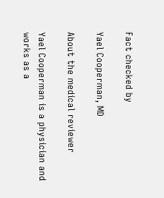Fact checked by

Yael Cooperman, MD

About the medical reviewer

Yael Cooperman is a physician and works as a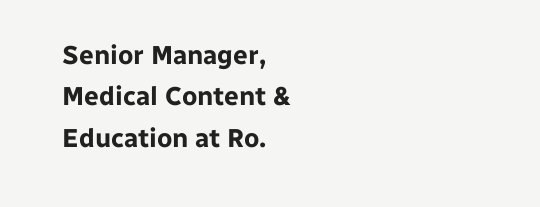Senior Manager, Medical Content & Education at Ro.